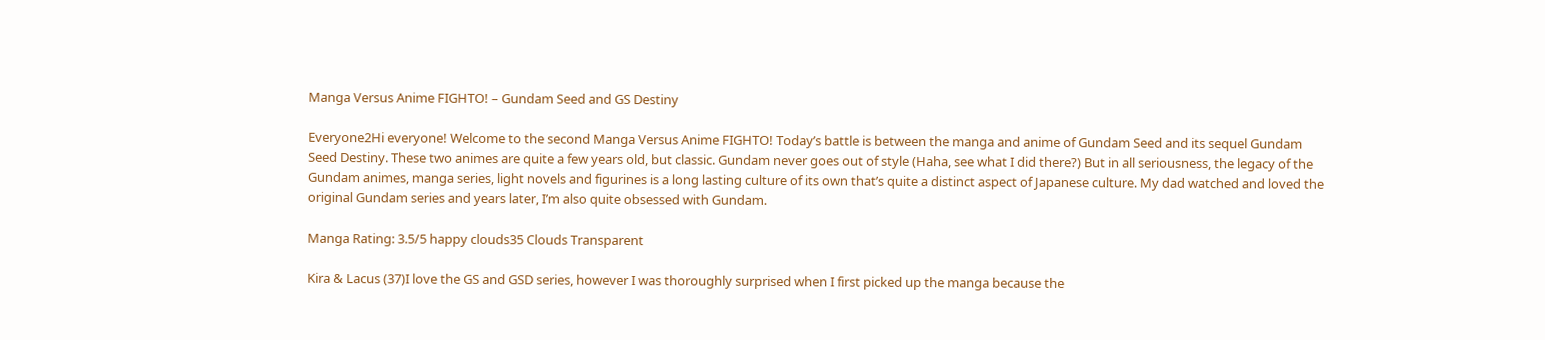Manga Versus Anime FIGHTO! – Gundam Seed and GS Destiny

Everyone2Hi everyone! Welcome to the second Manga Versus Anime FIGHTO! Today’s battle is between the manga and anime of Gundam Seed and its sequel Gundam Seed Destiny. These two animes are quite a few years old, but classic. Gundam never goes out of style (Haha, see what I did there?) But in all seriousness, the legacy of the Gundam animes, manga series, light novels and figurines is a long lasting culture of its own that’s quite a distinct aspect of Japanese culture. My dad watched and loved the original Gundam series and years later, I’m also quite obsessed with Gundam.

Manga Rating: 3.5/5 happy clouds35 Clouds Transparent

Kira & Lacus (37)I love the GS and GSD series, however I was thoroughly surprised when I first picked up the manga because the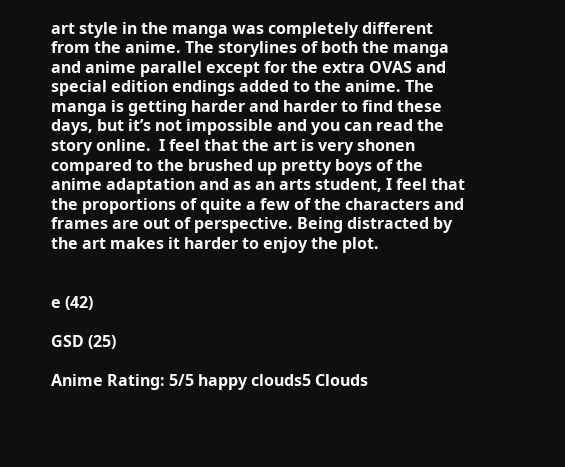art style in the manga was completely different from the anime. The storylines of both the manga and anime parallel except for the extra OVAS and special edition endings added to the anime. The manga is getting harder and harder to find these days, but it’s not impossible and you can read the story online.  I feel that the art is very shonen compared to the brushed up pretty boys of the anime adaptation and as an arts student, I feel that the proportions of quite a few of the characters and frames are out of perspective. Being distracted by the art makes it harder to enjoy the plot.


e (42)

GSD (25)

Anime Rating: 5/5 happy clouds5 Clouds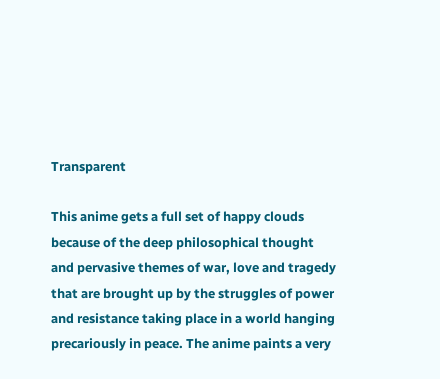Transparent

This anime gets a full set of happy clouds because of the deep philosophical thought and pervasive themes of war, love and tragedy that are brought up by the struggles of power and resistance taking place in a world hanging precariously in peace. The anime paints a very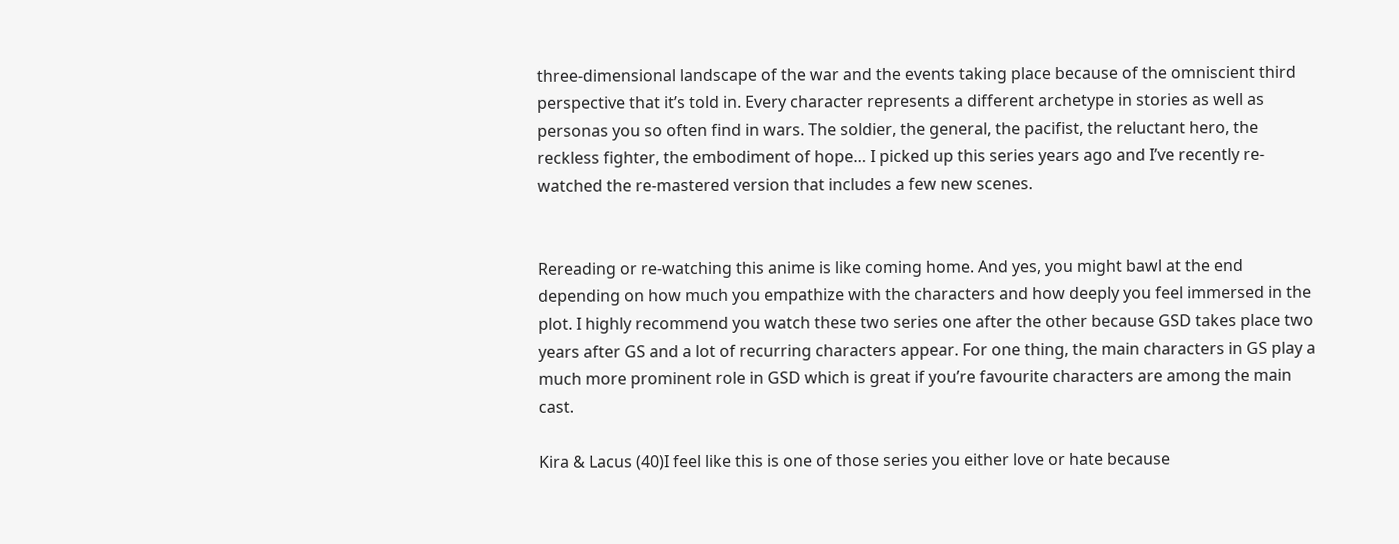three-dimensional landscape of the war and the events taking place because of the omniscient third perspective that it’s told in. Every character represents a different archetype in stories as well as personas you so often find in wars. The soldier, the general, the pacifist, the reluctant hero, the reckless fighter, the embodiment of hope… I picked up this series years ago and I’ve recently re-watched the re-mastered version that includes a few new scenes.


Rereading or re-watching this anime is like coming home. And yes, you might bawl at the end depending on how much you empathize with the characters and how deeply you feel immersed in the plot. I highly recommend you watch these two series one after the other because GSD takes place two years after GS and a lot of recurring characters appear. For one thing, the main characters in GS play a much more prominent role in GSD which is great if you’re favourite characters are among the main cast.

Kira & Lacus (40)I feel like this is one of those series you either love or hate because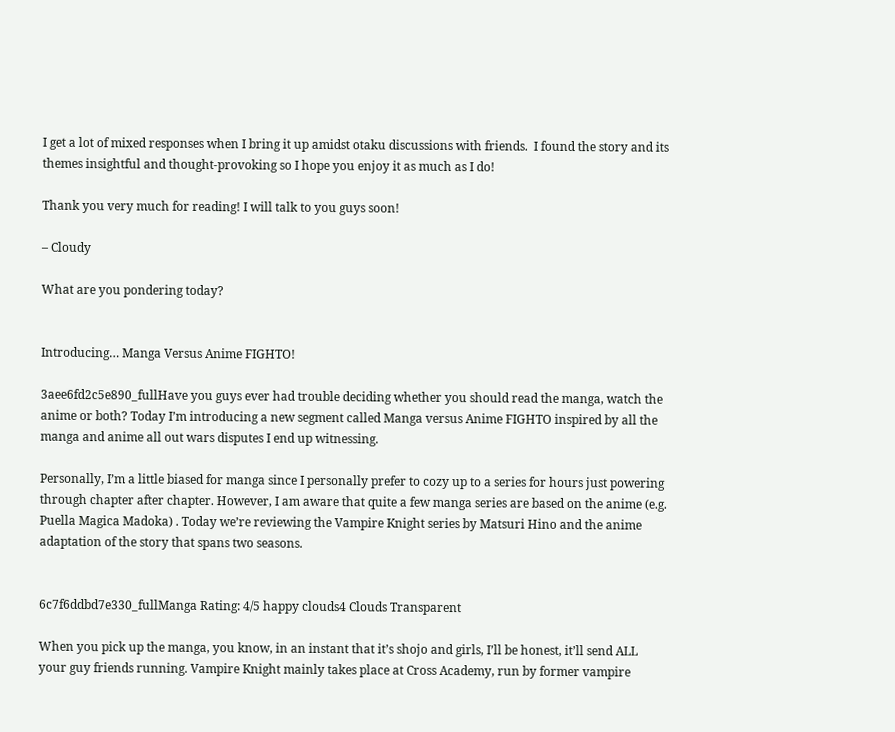I get a lot of mixed responses when I bring it up amidst otaku discussions with friends.  I found the story and its themes insightful and thought-provoking so I hope you enjoy it as much as I do!

Thank you very much for reading! I will talk to you guys soon!

– Cloudy

What are you pondering today?


Introducing… Manga Versus Anime FIGHTO!

3aee6fd2c5e890_fullHave you guys ever had trouble deciding whether you should read the manga, watch the anime or both? Today I’m introducing a new segment called Manga versus Anime FIGHTO inspired by all the manga and anime all out wars disputes I end up witnessing.

Personally, I’m a little biased for manga since I personally prefer to cozy up to a series for hours just powering through chapter after chapter. However, I am aware that quite a few manga series are based on the anime (e.g. Puella Magica Madoka) . Today we’re reviewing the Vampire Knight series by Matsuri Hino and the anime adaptation of the story that spans two seasons.


6c7f6ddbd7e330_fullManga Rating: 4/5 happy clouds4 Clouds Transparent

When you pick up the manga, you know, in an instant that it’s shojo and girls, I’ll be honest, it’ll send ALL your guy friends running. Vampire Knight mainly takes place at Cross Academy, run by former vampire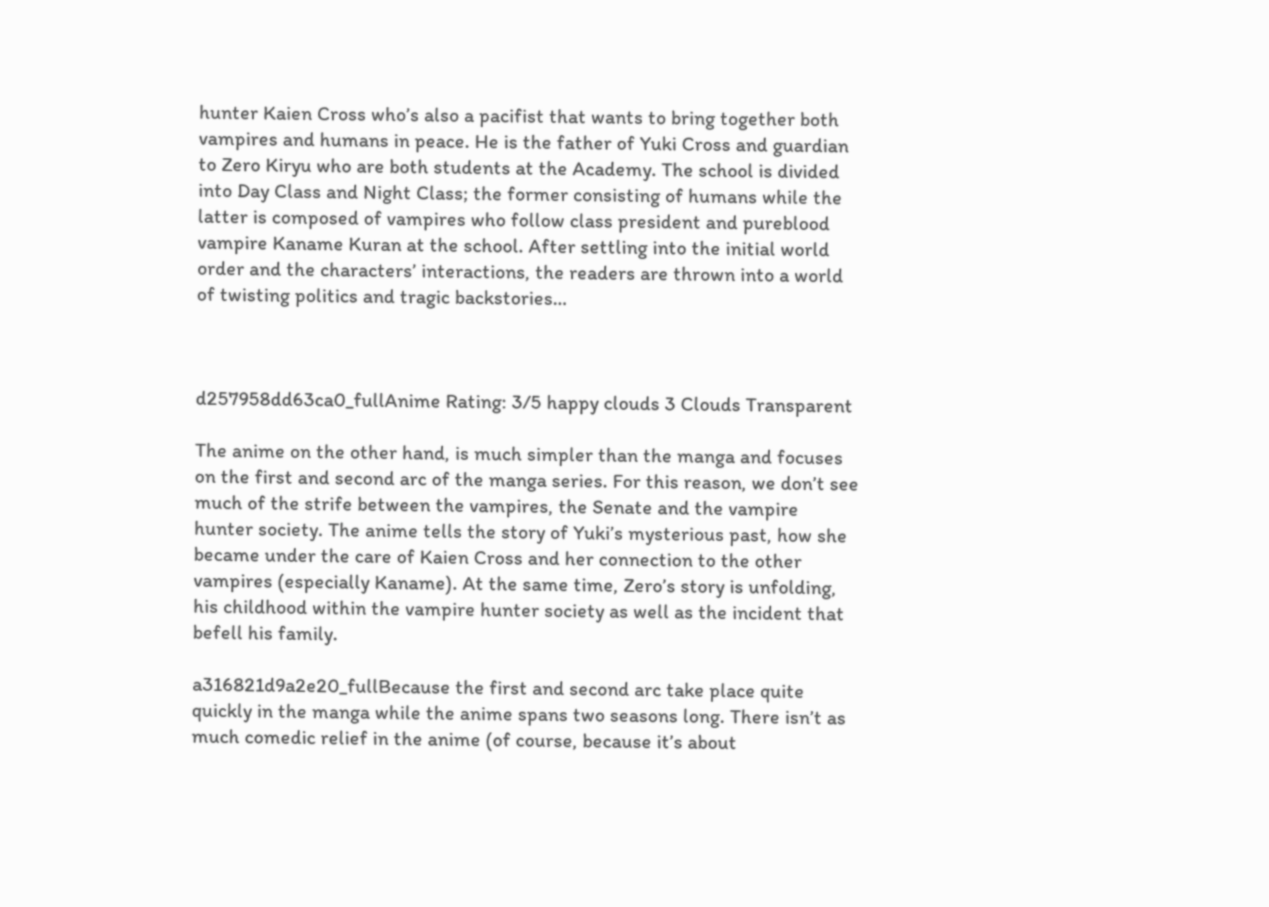hunter Kaien Cross who’s also a pacifist that wants to bring together both vampires and humans in peace. He is the father of Yuki Cross and guardian to Zero Kiryu who are both students at the Academy. The school is divided into Day Class and Night Class; the former consisting of humans while the latter is composed of vampires who follow class president and pureblood vampire Kaname Kuran at the school. After settling into the initial world order and the characters’ interactions, the readers are thrown into a world of twisting politics and tragic backstories…



d257958dd63ca0_fullAnime Rating: 3/5 happy clouds 3 Clouds Transparent

The anime on the other hand, is much simpler than the manga and focuses on the first and second arc of the manga series. For this reason, we don’t see much of the strife between the vampires, the Senate and the vampire hunter society. The anime tells the story of Yuki’s mysterious past, how she became under the care of Kaien Cross and her connection to the other vampires (especially Kaname). At the same time, Zero’s story is unfolding, his childhood within the vampire hunter society as well as the incident that befell his family.

a316821d9a2e20_fullBecause the first and second arc take place quite quickly in the manga while the anime spans two seasons long. There isn’t as much comedic relief in the anime (of course, because it’s about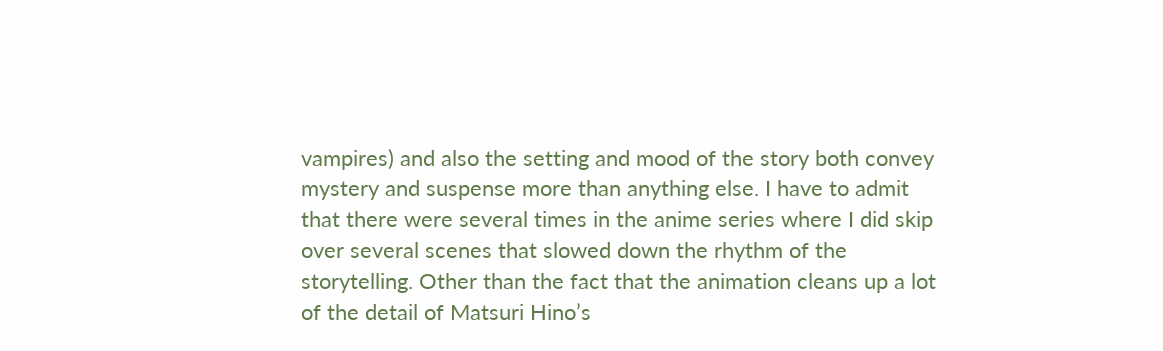vampires) and also the setting and mood of the story both convey mystery and suspense more than anything else. I have to admit that there were several times in the anime series where I did skip over several scenes that slowed down the rhythm of the storytelling. Other than the fact that the animation cleans up a lot of the detail of Matsuri Hino’s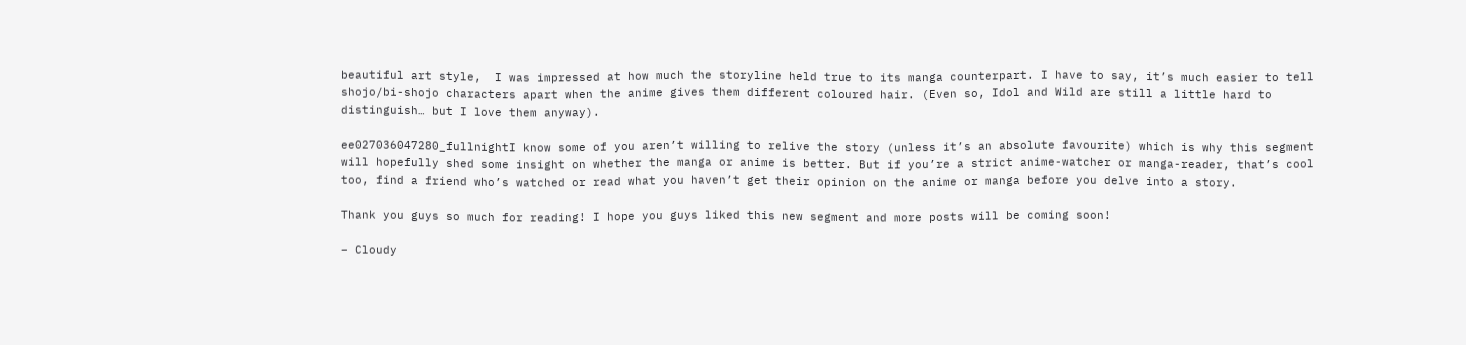beautiful art style,  I was impressed at how much the storyline held true to its manga counterpart. I have to say, it’s much easier to tell shojo/bi-shojo characters apart when the anime gives them different coloured hair. (Even so, Idol and Wild are still a little hard to distinguish… but I love them anyway).

ee027036047280_fullnightI know some of you aren’t willing to relive the story (unless it’s an absolute favourite) which is why this segment will hopefully shed some insight on whether the manga or anime is better. But if you’re a strict anime-watcher or manga-reader, that’s cool too, find a friend who’s watched or read what you haven’t get their opinion on the anime or manga before you delve into a story.

Thank you guys so much for reading! I hope you guys liked this new segment and more posts will be coming soon!

– Cloudy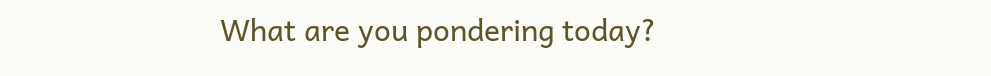What are you pondering today?